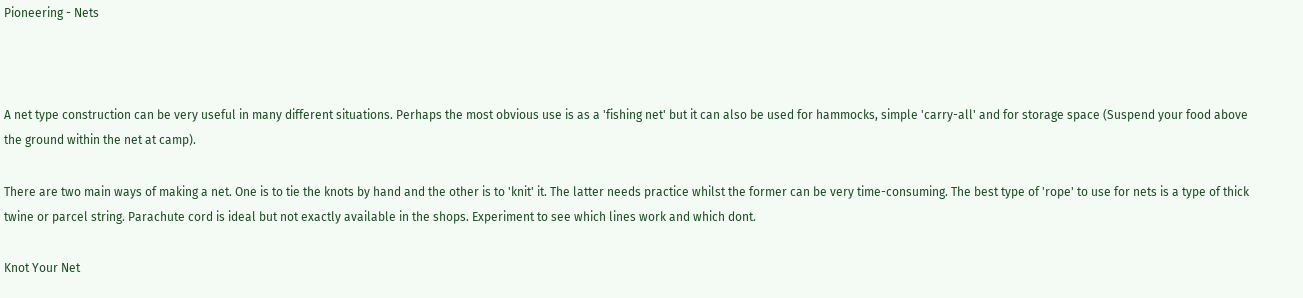Pioneering - Nets



A net type construction can be very useful in many different situations. Perhaps the most obvious use is as a 'fishing net' but it can also be used for hammocks, simple 'carry-all' and for storage space (Suspend your food above the ground within the net at camp).

There are two main ways of making a net. One is to tie the knots by hand and the other is to 'knit' it. The latter needs practice whilst the former can be very time-consuming. The best type of 'rope' to use for nets is a type of thick twine or parcel string. Parachute cord is ideal but not exactly available in the shops. Experiment to see which lines work and which dont.

Knot Your Net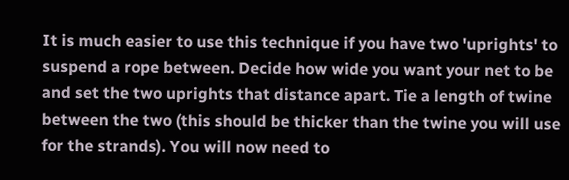It is much easier to use this technique if you have two 'uprights' to suspend a rope between. Decide how wide you want your net to be and set the two uprights that distance apart. Tie a length of twine between the two (this should be thicker than the twine you will use for the strands). You will now need to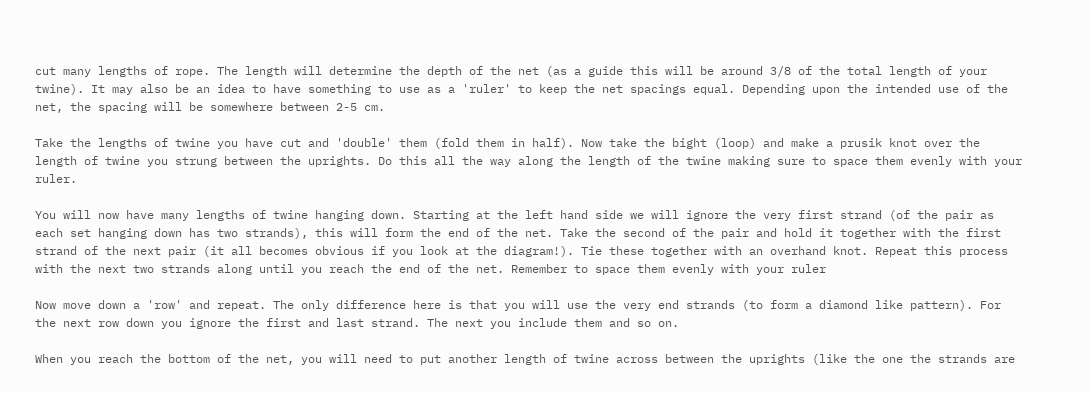cut many lengths of rope. The length will determine the depth of the net (as a guide this will be around 3/8 of the total length of your twine). It may also be an idea to have something to use as a 'ruler' to keep the net spacings equal. Depending upon the intended use of the net, the spacing will be somewhere between 2-5 cm.

Take the lengths of twine you have cut and 'double' them (fold them in half). Now take the bight (loop) and make a prusik knot over the length of twine you strung between the uprights. Do this all the way along the length of the twine making sure to space them evenly with your ruler.

You will now have many lengths of twine hanging down. Starting at the left hand side we will ignore the very first strand (of the pair as each set hanging down has two strands), this will form the end of the net. Take the second of the pair and hold it together with the first strand of the next pair (it all becomes obvious if you look at the diagram!). Tie these together with an overhand knot. Repeat this process with the next two strands along until you reach the end of the net. Remember to space them evenly with your ruler

Now move down a 'row' and repeat. The only difference here is that you will use the very end strands (to form a diamond like pattern). For the next row down you ignore the first and last strand. The next you include them and so on.

When you reach the bottom of the net, you will need to put another length of twine across between the uprights (like the one the strands are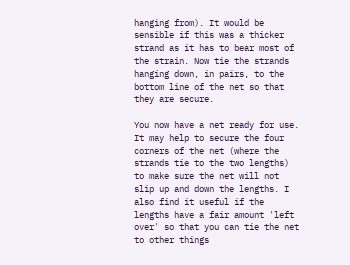hanging from). It would be sensible if this was a thicker strand as it has to bear most of the strain. Now tie the strands hanging down, in pairs, to the bottom line of the net so that they are secure.

You now have a net ready for use. It may help to secure the four corners of the net (where the strands tie to the two lengths) to make sure the net will not slip up and down the lengths. I also find it useful if the lengths have a fair amount 'left over' so that you can tie the net to other things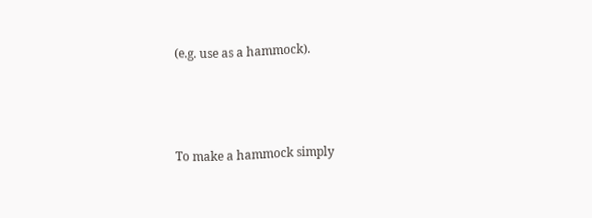(e.g. use as a hammock).



To make a hammock simply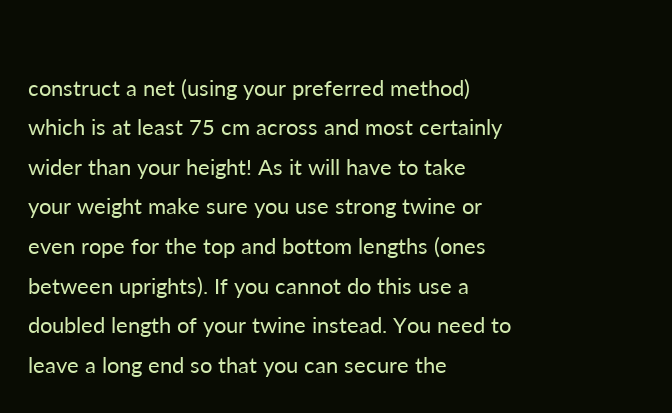construct a net (using your preferred method) which is at least 75 cm across and most certainly wider than your height! As it will have to take your weight make sure you use strong twine or even rope for the top and bottom lengths (ones between uprights). If you cannot do this use a doubled length of your twine instead. You need to leave a long end so that you can secure the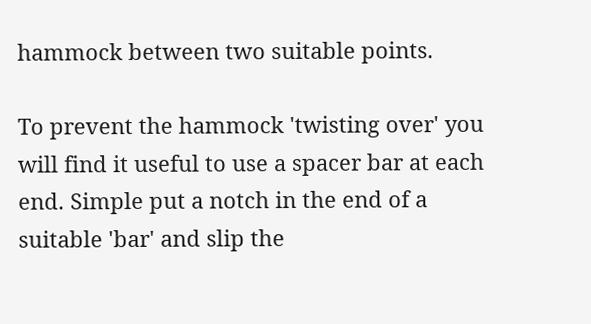hammock between two suitable points.

To prevent the hammock 'twisting over' you will find it useful to use a spacer bar at each end. Simple put a notch in the end of a suitable 'bar' and slip the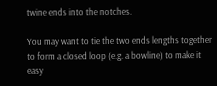twine ends into the notches.

You may want to tie the two ends lengths together to form a closed loop (e.g. a bowline) to make it easy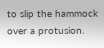to slip the hammock over a protusion.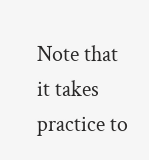Note that it takes practice to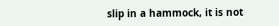slip in a hammock, it is not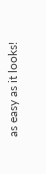as easy as it looks!